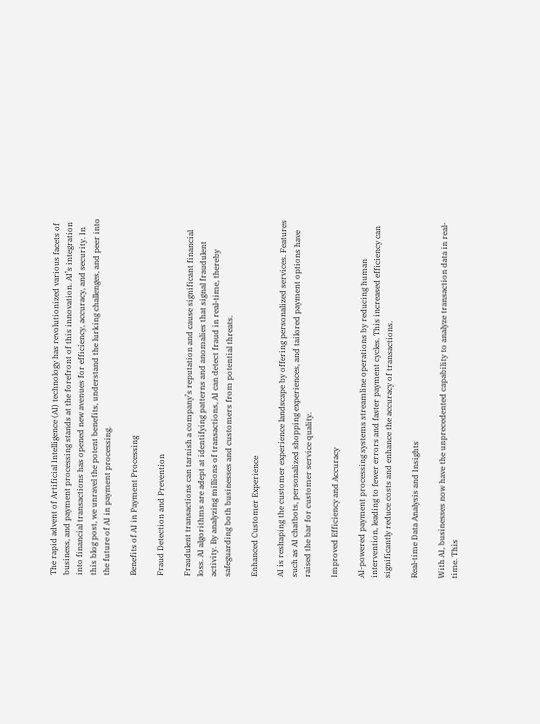The rapid advent of Artificial Intelligence (AI) technology has revolutionized various facets of business, and payment processing stands at the forefront of this innovation. AI’s integration into financial transactions has opened new avenues for efficiency, accuracy, and security. In this blog post, we unravel the potent benefits, understand the lurking challenges, and peer into the future of AI in payment processing.

Benefits of AI in Payment Processing

Fraud Detection and Prevention

Fraudulent transactions can tarnish a company’s reputation and cause significant financial loss. AI algorithms are adept at identifying patterns and anomalies that signal fraudulent activity. By analyzing millions of transactions, AI can detect fraud in real-time, thereby safeguarding both businesses and customers from potential threats.

Enhanced Customer Experience

AI is reshaping the customer experience landscape by offering personalized services. Features such as AI chatbots, personalized shopping experiences, and tailored payment options have raised the bar for customer service quality.

Improved Efficiency and Accuracy

AI-powered payment processing systems streamline operations by reducing human intervention, leading to fewer errors and faster payment cycles. This increased efficiency can significantly reduce costs and enhance the accuracy of transactions.

Real-time Data Analysis and Insights

With AI, businesses now have the unprecedented capability to analyze transaction data in real-time. This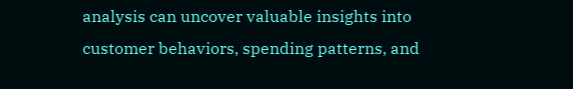analysis can uncover valuable insights into customer behaviors, spending patterns, and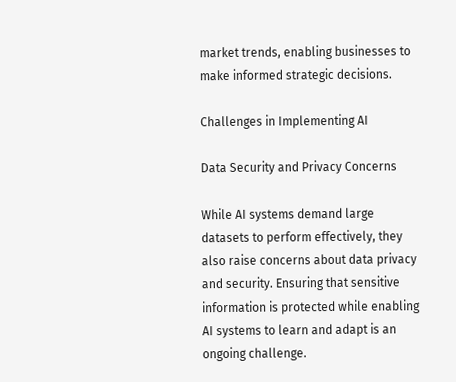market trends, enabling businesses to make informed strategic decisions.

Challenges in Implementing AI

Data Security and Privacy Concerns

While AI systems demand large datasets to perform effectively, they also raise concerns about data privacy and security. Ensuring that sensitive information is protected while enabling AI systems to learn and adapt is an ongoing challenge.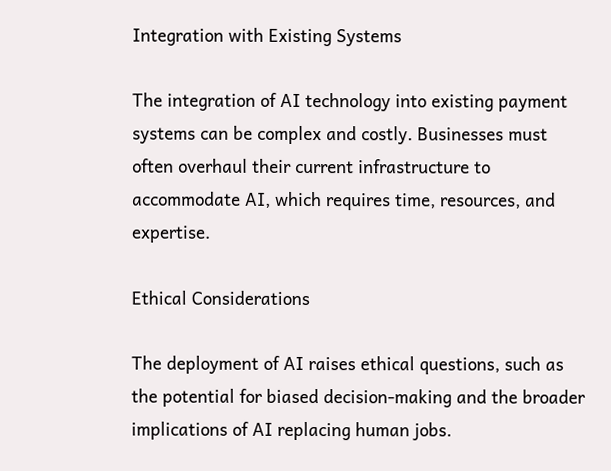Integration with Existing Systems

The integration of AI technology into existing payment systems can be complex and costly. Businesses must often overhaul their current infrastructure to accommodate AI, which requires time, resources, and expertise.

Ethical Considerations

The deployment of AI raises ethical questions, such as the potential for biased decision-making and the broader implications of AI replacing human jobs.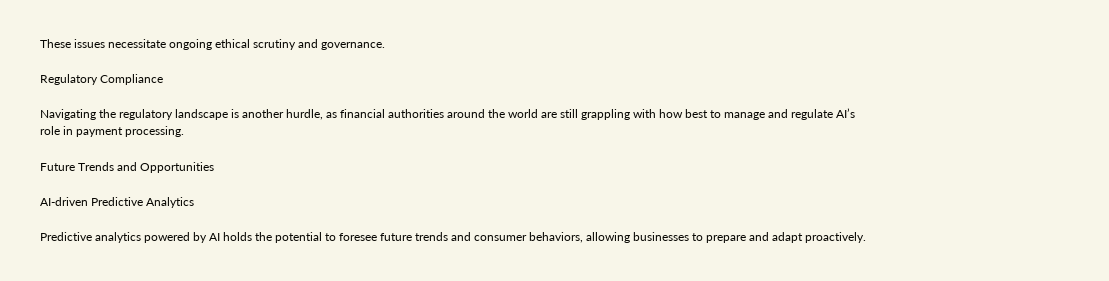These issues necessitate ongoing ethical scrutiny and governance.

Regulatory Compliance

Navigating the regulatory landscape is another hurdle, as financial authorities around the world are still grappling with how best to manage and regulate AI’s role in payment processing.

Future Trends and Opportunities

AI-driven Predictive Analytics

Predictive analytics powered by AI holds the potential to foresee future trends and consumer behaviors, allowing businesses to prepare and adapt proactively.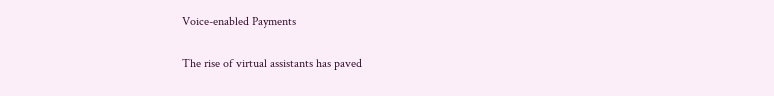Voice-enabled Payments

The rise of virtual assistants has paved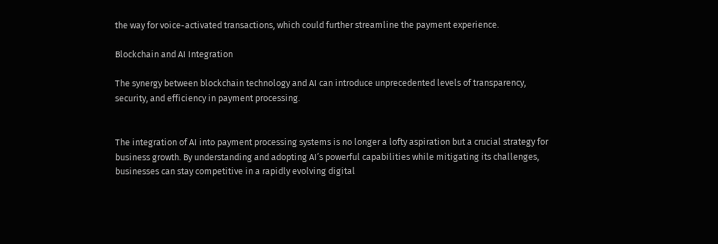the way for voice-activated transactions, which could further streamline the payment experience.

Blockchain and AI Integration

The synergy between blockchain technology and AI can introduce unprecedented levels of transparency, security, and efficiency in payment processing.


The integration of AI into payment processing systems is no longer a lofty aspiration but a crucial strategy for business growth. By understanding and adopting AI’s powerful capabilities while mitigating its challenges, businesses can stay competitive in a rapidly evolving digital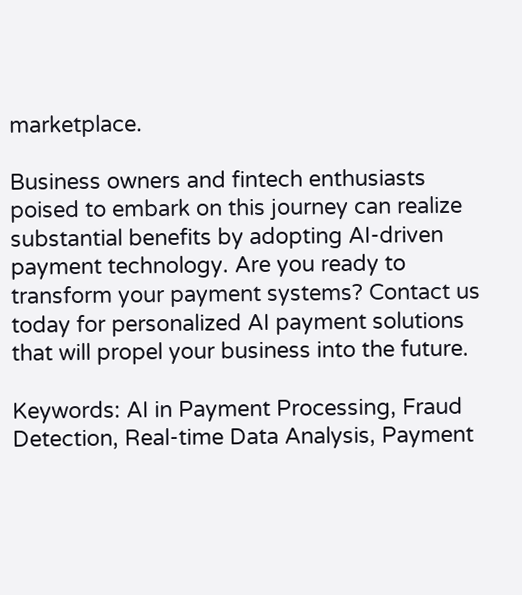marketplace.

Business owners and fintech enthusiasts poised to embark on this journey can realize substantial benefits by adopting AI-driven payment technology. Are you ready to transform your payment systems? Contact us today for personalized AI payment solutions that will propel your business into the future.

Keywords: AI in Payment Processing, Fraud Detection, Real-time Data Analysis, Payment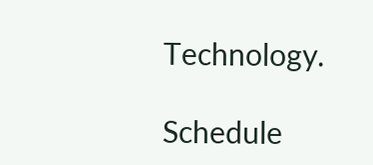Technology.

Schedule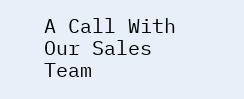A Call With Our Sales Team